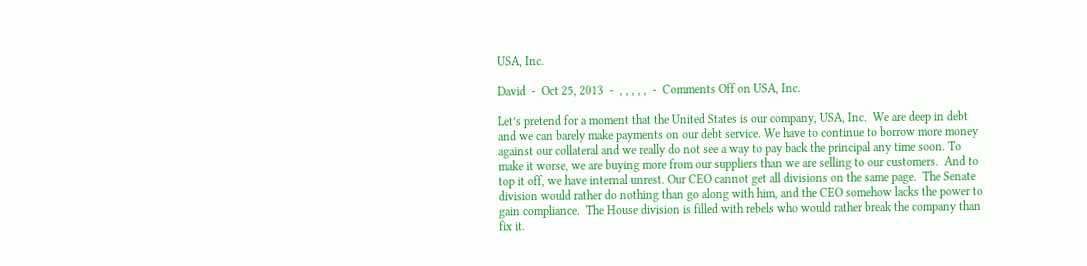USA, Inc.

David  -  Oct 25, 2013  -  , , , , ,  -  Comments Off on USA, Inc.

Let’s pretend for a moment that the United States is our company, USA, Inc.  We are deep in debt and we can barely make payments on our debt service. We have to continue to borrow more money against our collateral and we really do not see a way to pay back the principal any time soon. To make it worse, we are buying more from our suppliers than we are selling to our customers.  And to top it off, we have internal unrest. Our CEO cannot get all divisions on the same page.  The Senate division would rather do nothing than go along with him, and the CEO somehow lacks the power to gain compliance.  The House division is filled with rebels who would rather break the company than fix it.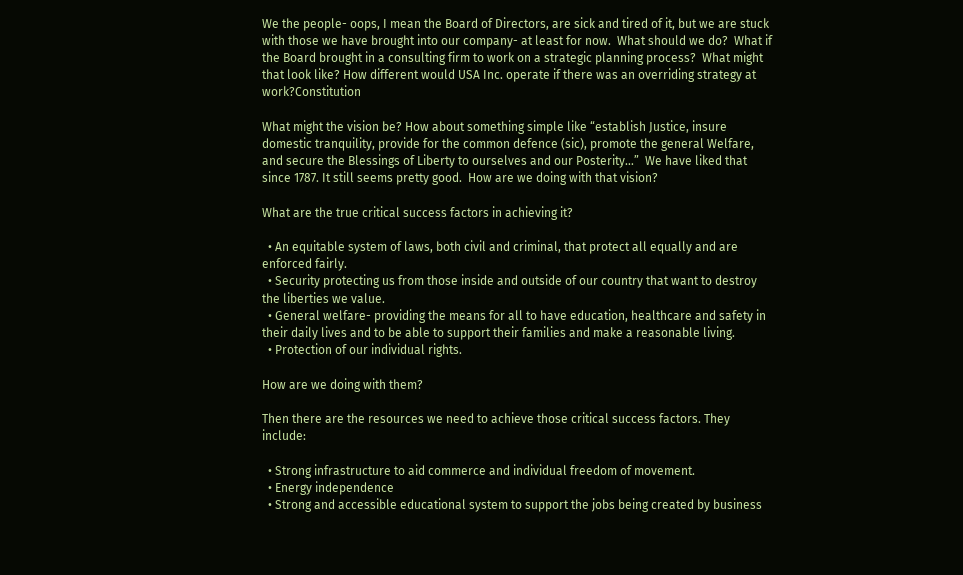We the people- oops, I mean the Board of Directors, are sick and tired of it, but we are stuck with those we have brought into our company- at least for now.  What should we do?  What if the Board brought in a consulting firm to work on a strategic planning process?  What might that look like? How different would USA Inc. operate if there was an overriding strategy at work?Constitution

What might the vision be? How about something simple like “establish Justice, insure domestic tranquility, provide for the common defence (sic), promote the general Welfare, and secure the Blessings of Liberty to ourselves and our Posterity…”  We have liked that since 1787. It still seems pretty good.  How are we doing with that vision?

What are the true critical success factors in achieving it?

  • An equitable system of laws, both civil and criminal, that protect all equally and are enforced fairly.
  • Security protecting us from those inside and outside of our country that want to destroy the liberties we value.
  • General welfare- providing the means for all to have education, healthcare and safety in their daily lives and to be able to support their families and make a reasonable living.
  • Protection of our individual rights.

How are we doing with them?

Then there are the resources we need to achieve those critical success factors. They include:

  • Strong infrastructure to aid commerce and individual freedom of movement.
  • Energy independence
  • Strong and accessible educational system to support the jobs being created by business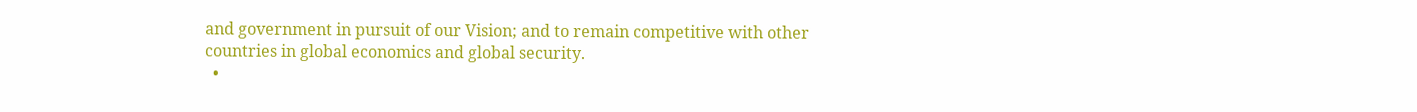and government in pursuit of our Vision; and to remain competitive with other countries in global economics and global security.
  •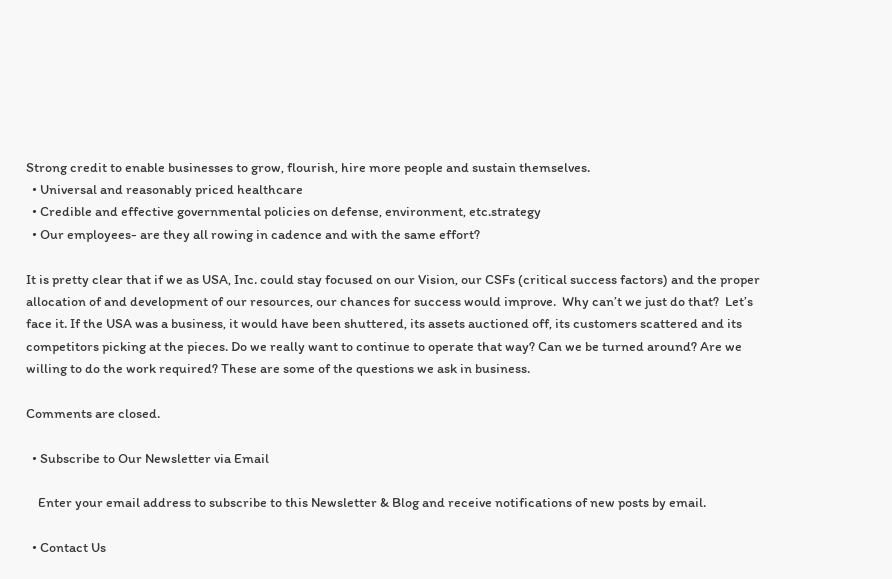Strong credit to enable businesses to grow, flourish, hire more people and sustain themselves.
  • Universal and reasonably priced healthcare
  • Credible and effective governmental policies on defense, environment, etc.strategy
  • Our employees- are they all rowing in cadence and with the same effort?

It is pretty clear that if we as USA, Inc. could stay focused on our Vision, our CSFs (critical success factors) and the proper allocation of and development of our resources, our chances for success would improve.  Why can’t we just do that?  Let’s face it. If the USA was a business, it would have been shuttered, its assets auctioned off, its customers scattered and its competitors picking at the pieces. Do we really want to continue to operate that way? Can we be turned around? Are we willing to do the work required? These are some of the questions we ask in business.

Comments are closed.

  • Subscribe to Our Newsletter via Email

    Enter your email address to subscribe to this Newsletter & Blog and receive notifications of new posts by email.

  • Contact Us